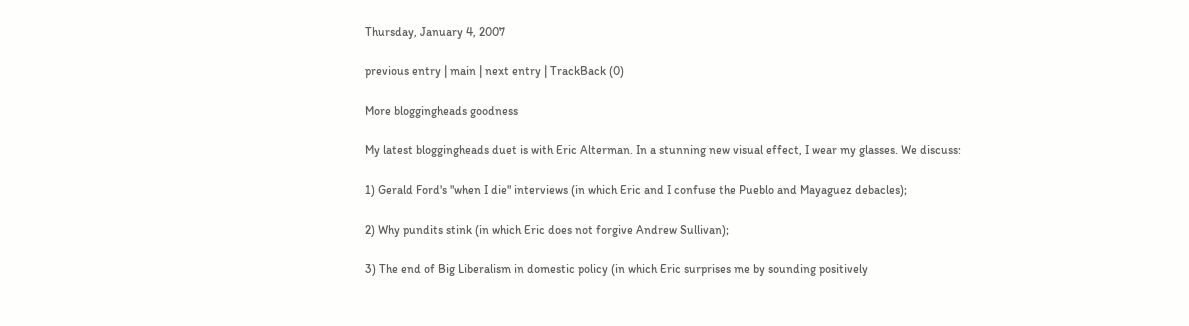Thursday, January 4, 2007

previous entry | main | next entry | TrackBack (0)

More bloggingheads goodness

My latest bloggingheads duet is with Eric Alterman. In a stunning new visual effect, I wear my glasses. We discuss:

1) Gerald Ford's "when I die" interviews (in which Eric and I confuse the Pueblo and Mayaguez debacles);

2) Why pundits stink (in which Eric does not forgive Andrew Sullivan);

3) The end of Big Liberalism in domestic policy (in which Eric surprises me by sounding positively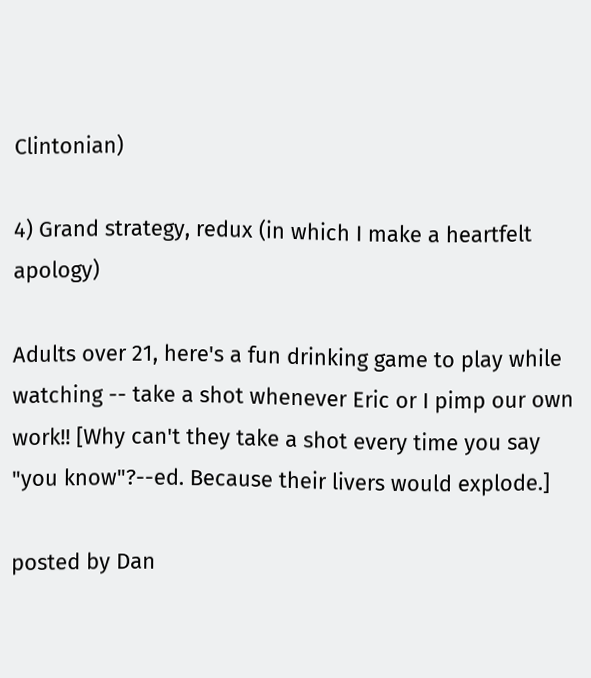Clintonian)

4) Grand strategy, redux (in which I make a heartfelt apology)

Adults over 21, here's a fun drinking game to play while watching -- take a shot whenever Eric or I pimp our own work!! [Why can't they take a shot every time you say "you know"?--ed. Because their livers would explode.]

posted by Dan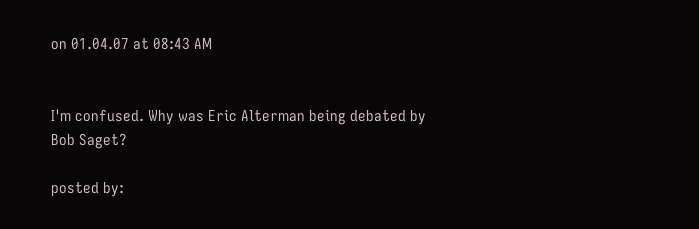on 01.04.07 at 08:43 AM


I'm confused. Why was Eric Alterman being debated by Bob Saget?

posted by: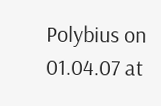Polybius on 01.04.07 at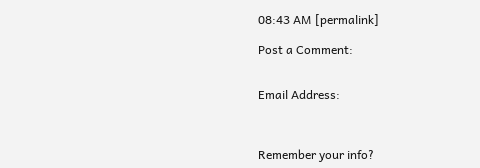08:43 AM [permalink]

Post a Comment:


Email Address:



Remember your info?